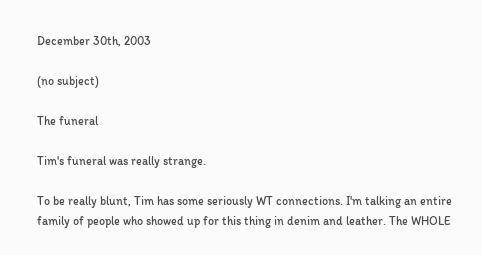December 30th, 2003

(no subject)

The funeral

Tim's funeral was really strange.

To be really blunt, Tim has some seriously WT connections. I'm talking an entire family of people who showed up for this thing in denim and leather. The WHOLE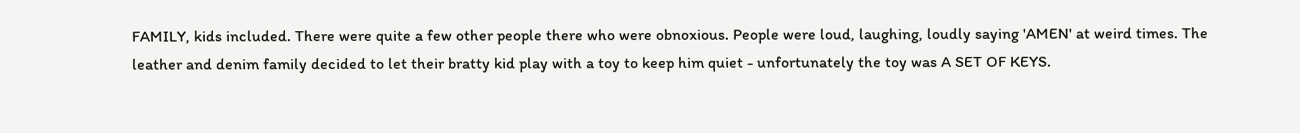FAMILY, kids included. There were quite a few other people there who were obnoxious. People were loud, laughing, loudly saying 'AMEN' at weird times. The leather and denim family decided to let their bratty kid play with a toy to keep him quiet - unfortunately the toy was A SET OF KEYS.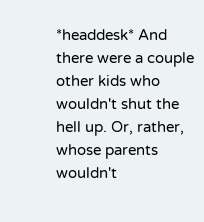*headdesk* And there were a couple other kids who wouldn't shut the hell up. Or, rather, whose parents wouldn't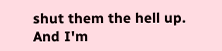shut them the hell up. And I'm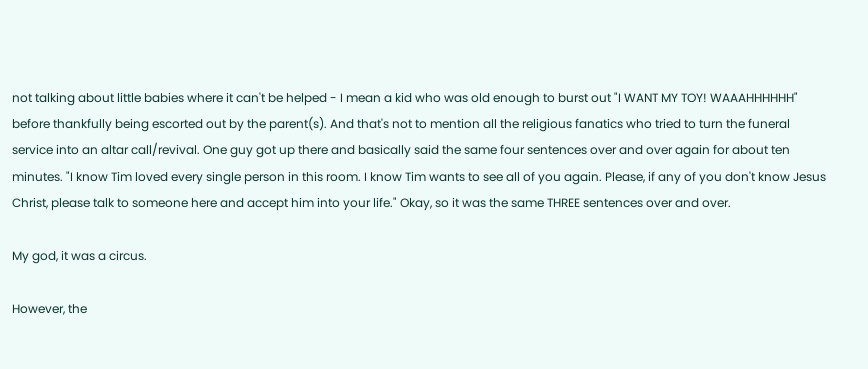not talking about little babies where it can't be helped - I mean a kid who was old enough to burst out "I WANT MY TOY! WAAAHHHHHH" before thankfully being escorted out by the parent(s). And that's not to mention all the religious fanatics who tried to turn the funeral service into an altar call/revival. One guy got up there and basically said the same four sentences over and over again for about ten minutes. "I know Tim loved every single person in this room. I know Tim wants to see all of you again. Please, if any of you don't know Jesus Christ, please talk to someone here and accept him into your life." Okay, so it was the same THREE sentences over and over.

My god, it was a circus.

However, the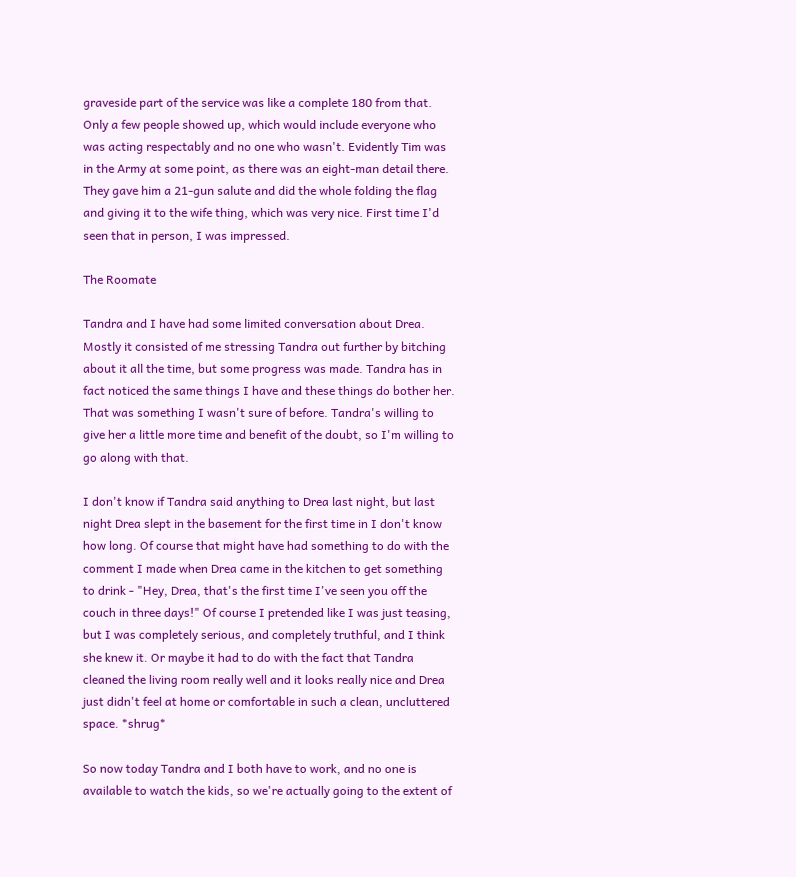graveside part of the service was like a complete 180 from that. Only a few people showed up, which would include everyone who was acting respectably and no one who wasn't. Evidently Tim was in the Army at some point, as there was an eight-man detail there. They gave him a 21-gun salute and did the whole folding the flag and giving it to the wife thing, which was very nice. First time I'd seen that in person, I was impressed.

The Roomate

Tandra and I have had some limited conversation about Drea. Mostly it consisted of me stressing Tandra out further by bitching about it all the time, but some progress was made. Tandra has in fact noticed the same things I have and these things do bother her. That was something I wasn't sure of before. Tandra's willing to give her a little more time and benefit of the doubt, so I'm willing to go along with that.

I don't know if Tandra said anything to Drea last night, but last night Drea slept in the basement for the first time in I don't know how long. Of course that might have had something to do with the comment I made when Drea came in the kitchen to get something to drink - "Hey, Drea, that's the first time I've seen you off the couch in three days!" Of course I pretended like I was just teasing, but I was completely serious, and completely truthful, and I think she knew it. Or maybe it had to do with the fact that Tandra cleaned the living room really well and it looks really nice and Drea just didn't feel at home or comfortable in such a clean, uncluttered space. *shrug*

So now today Tandra and I both have to work, and no one is available to watch the kids, so we're actually going to the extent of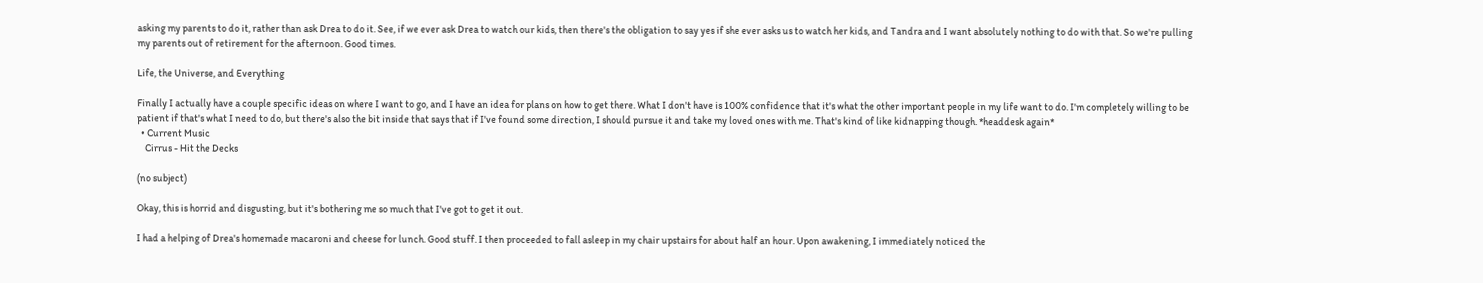asking my parents to do it, rather than ask Drea to do it. See, if we ever ask Drea to watch our kids, then there's the obligation to say yes if she ever asks us to watch her kids, and Tandra and I want absolutely nothing to do with that. So we're pulling my parents out of retirement for the afternoon. Good times.

Life, the Universe, and Everything

Finally I actually have a couple specific ideas on where I want to go, and I have an idea for plans on how to get there. What I don't have is 100% confidence that it's what the other important people in my life want to do. I'm completely willing to be patient if that's what I need to do, but there's also the bit inside that says that if I've found some direction, I should pursue it and take my loved ones with me. That's kind of like kidnapping though. *headdesk again*
  • Current Music
    Cirrus - Hit the Decks

(no subject)

Okay, this is horrid and disgusting, but it's bothering me so much that I've got to get it out.

I had a helping of Drea's homemade macaroni and cheese for lunch. Good stuff. I then proceeded to fall asleep in my chair upstairs for about half an hour. Upon awakening, I immediately noticed the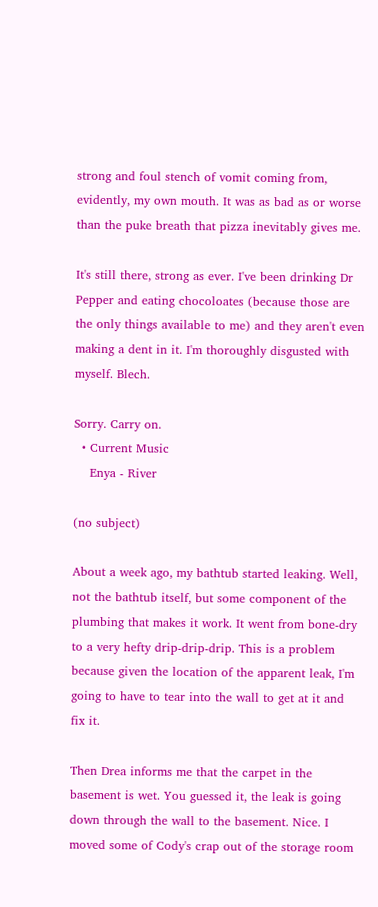strong and foul stench of vomit coming from, evidently, my own mouth. It was as bad as or worse than the puke breath that pizza inevitably gives me.

It's still there, strong as ever. I've been drinking Dr Pepper and eating chocoloates (because those are the only things available to me) and they aren't even making a dent in it. I'm thoroughly disgusted with myself. Blech.

Sorry. Carry on.
  • Current Music
    Enya - River

(no subject)

About a week ago, my bathtub started leaking. Well, not the bathtub itself, but some component of the plumbing that makes it work. It went from bone-dry to a very hefty drip-drip-drip. This is a problem because given the location of the apparent leak, I'm going to have to tear into the wall to get at it and fix it.

Then Drea informs me that the carpet in the basement is wet. You guessed it, the leak is going down through the wall to the basement. Nice. I moved some of Cody's crap out of the storage room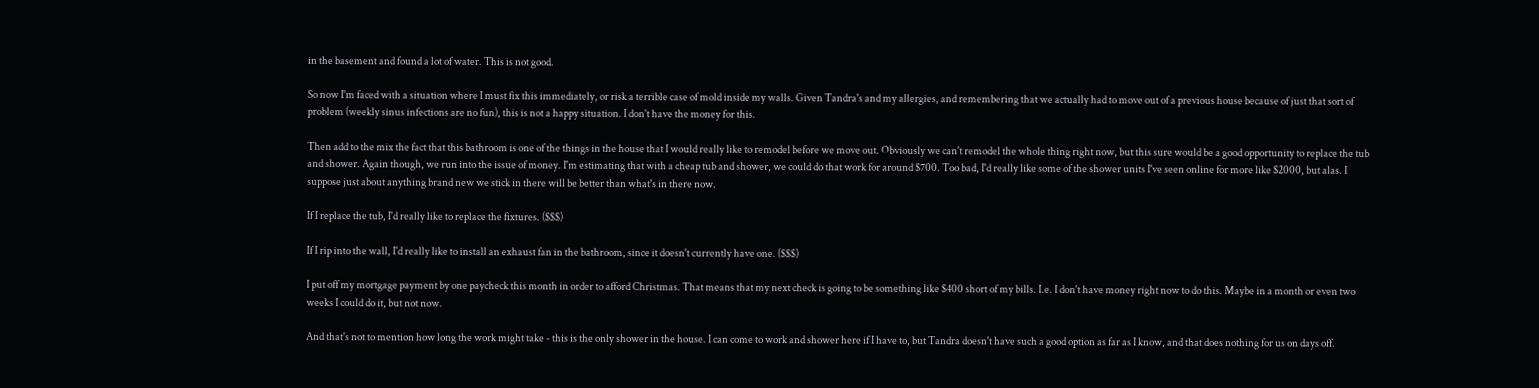in the basement and found a lot of water. This is not good.

So now I'm faced with a situation where I must fix this immediately, or risk a terrible case of mold inside my walls. Given Tandra's and my allergies, and remembering that we actually had to move out of a previous house because of just that sort of problem (weekly sinus infections are no fun), this is not a happy situation. I don't have the money for this.

Then add to the mix the fact that this bathroom is one of the things in the house that I would really like to remodel before we move out. Obviously we can't remodel the whole thing right now, but this sure would be a good opportunity to replace the tub and shower. Again though, we run into the issue of money. I'm estimating that with a cheap tub and shower, we could do that work for around $700. Too bad, I'd really like some of the shower units I've seen online for more like $2000, but alas. I suppose just about anything brand new we stick in there will be better than what's in there now.

If I replace the tub, I'd really like to replace the fixtures. ($$$)

If I rip into the wall, I'd really like to install an exhaust fan in the bathroom, since it doesn't currently have one. ($$$)

I put off my mortgage payment by one paycheck this month in order to afford Christmas. That means that my next check is going to be something like $400 short of my bills. I.e. I don't have money right now to do this. Maybe in a month or even two weeks I could do it, but not now.

And that's not to mention how long the work might take - this is the only shower in the house. I can come to work and shower here if I have to, but Tandra doesn't have such a good option as far as I know, and that does nothing for us on days off.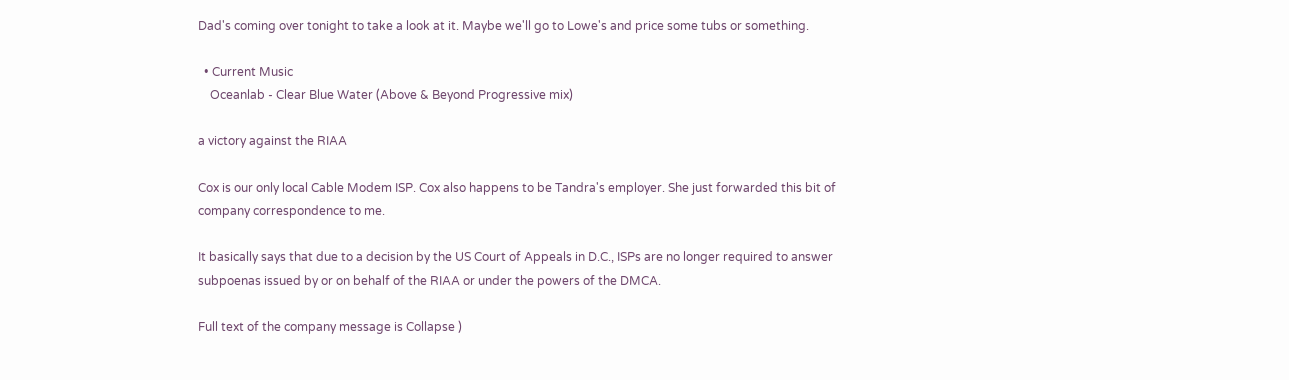Dad's coming over tonight to take a look at it. Maybe we'll go to Lowe's and price some tubs or something.

  • Current Music
    Oceanlab - Clear Blue Water (Above & Beyond Progressive mix)

a victory against the RIAA

Cox is our only local Cable Modem ISP. Cox also happens to be Tandra's employer. She just forwarded this bit of company correspondence to me.

It basically says that due to a decision by the US Court of Appeals in D.C., ISPs are no longer required to answer subpoenas issued by or on behalf of the RIAA or under the powers of the DMCA.

Full text of the company message is Collapse )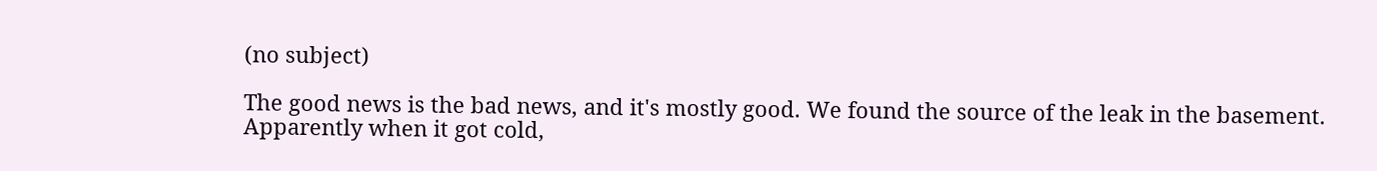(no subject)

The good news is the bad news, and it's mostly good. We found the source of the leak in the basement. Apparently when it got cold,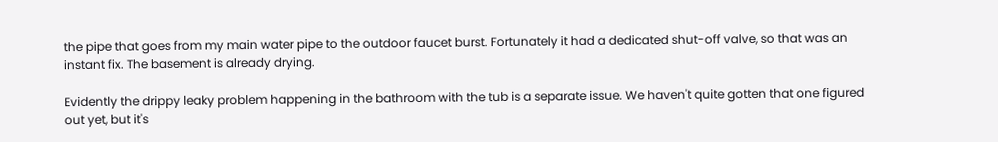the pipe that goes from my main water pipe to the outdoor faucet burst. Fortunately it had a dedicated shut-off valve, so that was an instant fix. The basement is already drying.

Evidently the drippy leaky problem happening in the bathroom with the tub is a separate issue. We haven't quite gotten that one figured out yet, but it's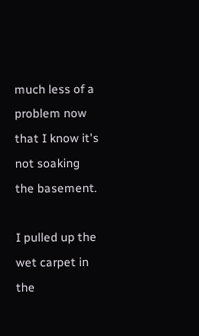much less of a problem now that I know it's not soaking the basement.

I pulled up the wet carpet in the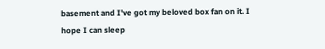basement and I've got my beloved box fan on it. I hope I can sleep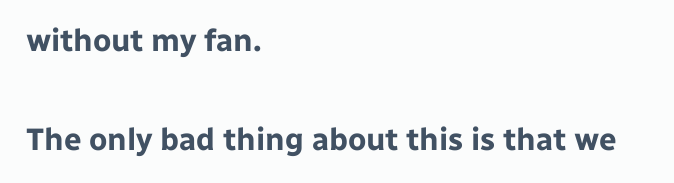without my fan.

The only bad thing about this is that we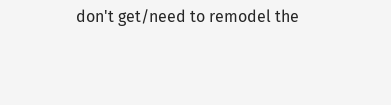don't get/need to remodel the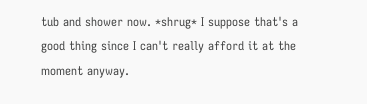tub and shower now. *shrug* I suppose that's a good thing since I can't really afford it at the moment anyway.